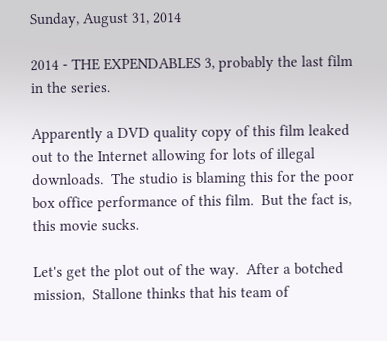Sunday, August 31, 2014

2014 - THE EXPENDABLES 3, probably the last film in the series.

Apparently a DVD quality copy of this film leaked out to the Internet allowing for lots of illegal downloads.  The studio is blaming this for the poor box office performance of this film.  But the fact is,  this movie sucks.

Let's get the plot out of the way.  After a botched mission,  Stallone thinks that his team of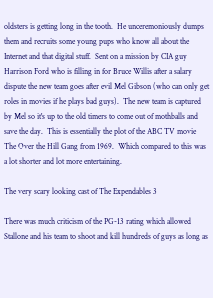oldsters is getting long in the tooth.  He unceremoniously dumps them and recruits some young pups who know all about the Internet and that digital stuff.  Sent on a mission by CIA guy Harrison Ford who is filling in for Bruce Willis after a salary dispute the new team goes after evil Mel Gibson (who can only get roles in movies if he plays bad guys).  The new team is captured by Mel so it's up to the old timers to come out of mothballs and save the day.  This is essentially the plot of the ABC TV movie The Over the Hill Gang from 1969.  Which compared to this was a lot shorter and lot more entertaining.

The very scary looking cast of The Expendables 3

There was much criticism of the PG-13 rating which allowed Stallone and his team to shoot and kill hundreds of guys as long as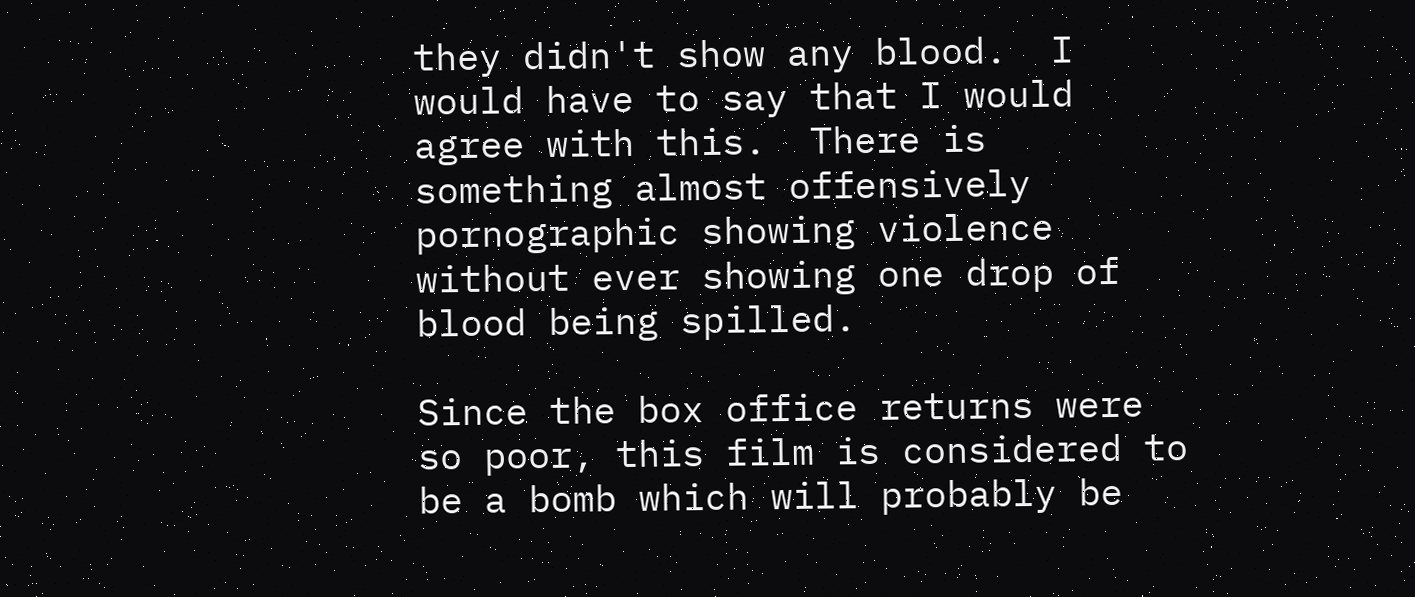they didn't show any blood.  I would have to say that I would agree with this.  There is something almost offensively pornographic showing violence without ever showing one drop of blood being spilled.

Since the box office returns were so poor, this film is considered to be a bomb which will probably be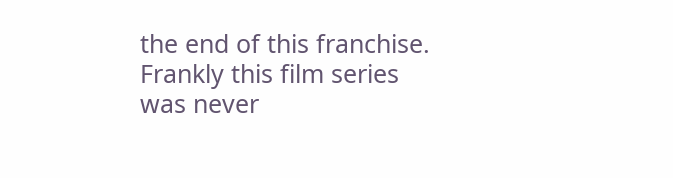the end of this franchise. Frankly this film series was never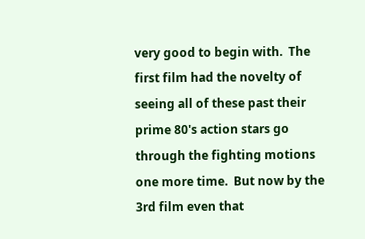very good to begin with.  The first film had the novelty of seeing all of these past their prime 80's action stars go through the fighting motions one more time.  But now by the 3rd film even that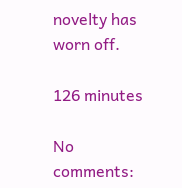novelty has worn off.

126 minutes

No comments: